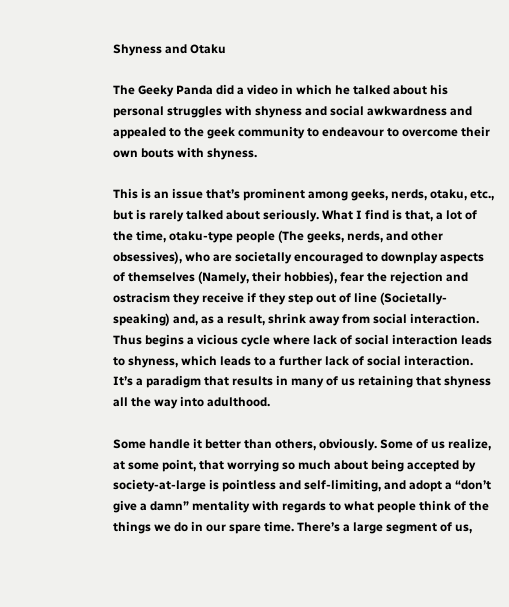Shyness and Otaku

The Geeky Panda did a video in which he talked about his personal struggles with shyness and social awkwardness and appealed to the geek community to endeavour to overcome their own bouts with shyness.

This is an issue that’s prominent among geeks, nerds, otaku, etc., but is rarely talked about seriously. What I find is that, a lot of the time, otaku-type people (The geeks, nerds, and other obsessives), who are societally encouraged to downplay aspects of themselves (Namely, their hobbies), fear the rejection and ostracism they receive if they step out of line (Societally-speaking) and, as a result, shrink away from social interaction. Thus begins a vicious cycle where lack of social interaction leads to shyness, which leads to a further lack of social interaction. It’s a paradigm that results in many of us retaining that shyness all the way into adulthood.

Some handle it better than others, obviously. Some of us realize, at some point, that worrying so much about being accepted by society-at-large is pointless and self-limiting, and adopt a “don’t give a damn” mentality with regards to what people think of the things we do in our spare time. There’s a large segment of us,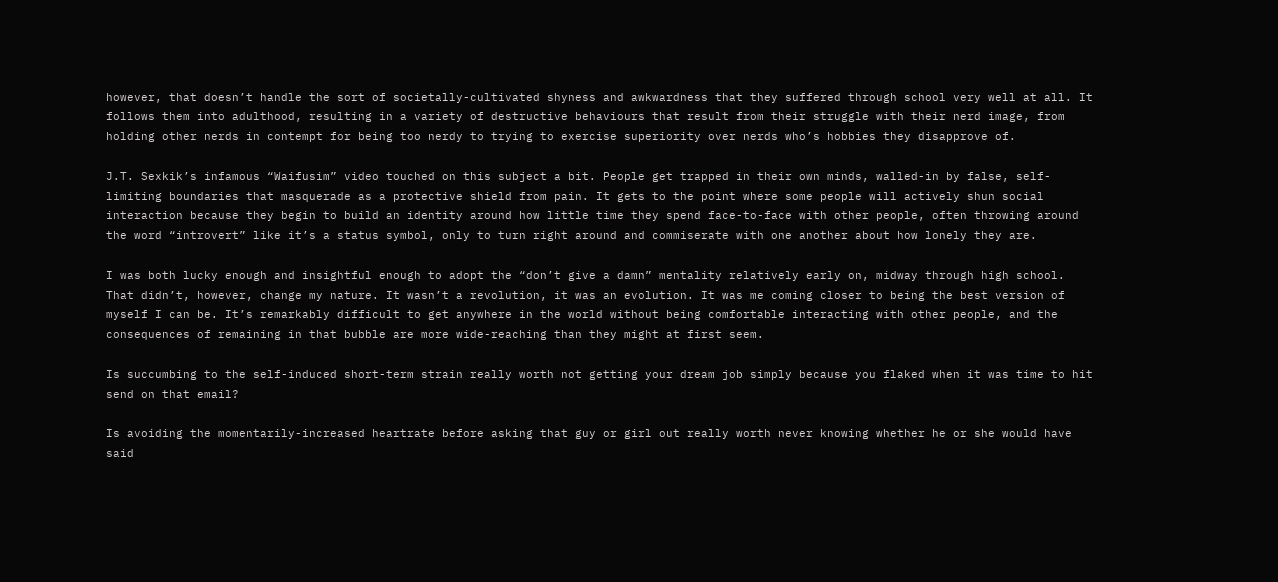however, that doesn’t handle the sort of societally-cultivated shyness and awkwardness that they suffered through school very well at all. It follows them into adulthood, resulting in a variety of destructive behaviours that result from their struggle with their nerd image, from holding other nerds in contempt for being too nerdy to trying to exercise superiority over nerds who’s hobbies they disapprove of.

J.T. Sexkik’s infamous “Waifusim” video touched on this subject a bit. People get trapped in their own minds, walled-in by false, self-limiting boundaries that masquerade as a protective shield from pain. It gets to the point where some people will actively shun social interaction because they begin to build an identity around how little time they spend face-to-face with other people, often throwing around the word “introvert” like it’s a status symbol, only to turn right around and commiserate with one another about how lonely they are.

I was both lucky enough and insightful enough to adopt the “don’t give a damn” mentality relatively early on, midway through high school. That didn’t, however, change my nature. It wasn’t a revolution, it was an evolution. It was me coming closer to being the best version of myself I can be. It’s remarkably difficult to get anywhere in the world without being comfortable interacting with other people, and the consequences of remaining in that bubble are more wide-reaching than they might at first seem.

Is succumbing to the self-induced short-term strain really worth not getting your dream job simply because you flaked when it was time to hit send on that email?

Is avoiding the momentarily-increased heartrate before asking that guy or girl out really worth never knowing whether he or she would have said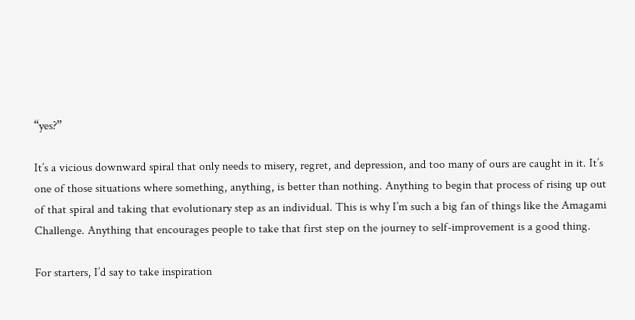“yes?”

It’s a vicious downward spiral that only needs to misery, regret, and depression, and too many of ours are caught in it. It’s one of those situations where something, anything, is better than nothing. Anything to begin that process of rising up out of that spiral and taking that evolutionary step as an individual. This is why I’m such a big fan of things like the Amagami Challenge. Anything that encourages people to take that first step on the journey to self-improvement is a good thing.

For starters, I’d say to take inspiration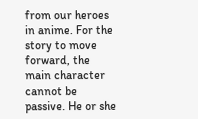from our heroes in anime. For the story to move forward, the main character cannot be passive. He or she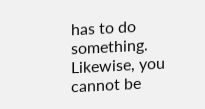has to do something. Likewise, you cannot be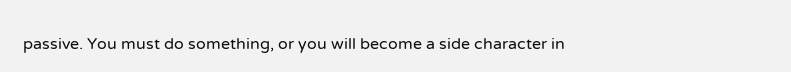passive. You must do something, or you will become a side character in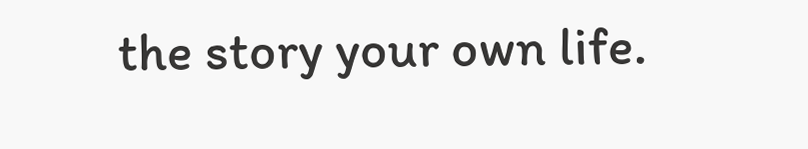the story your own life.